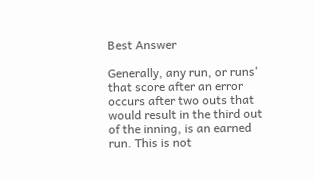Best Answer

Generally, any run, or runs' that score after an error occurs after two outs that would result in the third out of the inning, is an earned run. This is not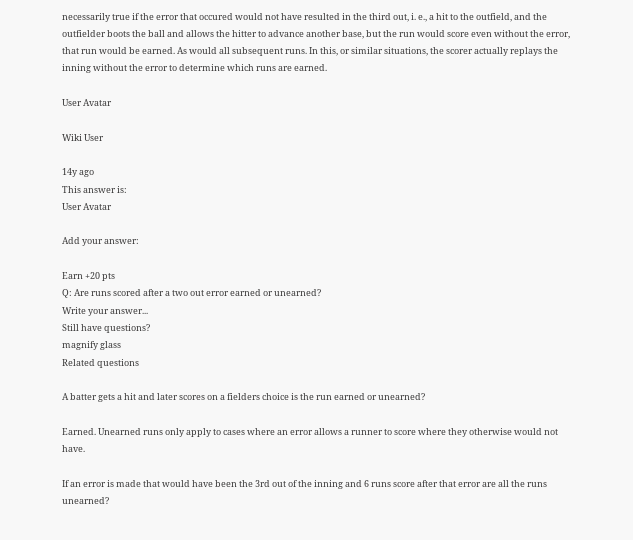necessarily true if the error that occured would not have resulted in the third out, i. e., a hit to the outfield, and the outfielder boots the ball and allows the hitter to advance another base, but the run would score even without the error, that run would be earned. As would all subsequent runs. In this, or similar situations, the scorer actually replays the inning without the error to determine which runs are earned.

User Avatar

Wiki User

14y ago
This answer is:
User Avatar

Add your answer:

Earn +20 pts
Q: Are runs scored after a two out error earned or unearned?
Write your answer...
Still have questions?
magnify glass
Related questions

A batter gets a hit and later scores on a fielders choice is the run earned or unearned?

Earned. Unearned runs only apply to cases where an error allows a runner to score where they otherwise would not have.

If an error is made that would have been the 3rd out of the inning and 6 runs score after that error are all the runs unearned?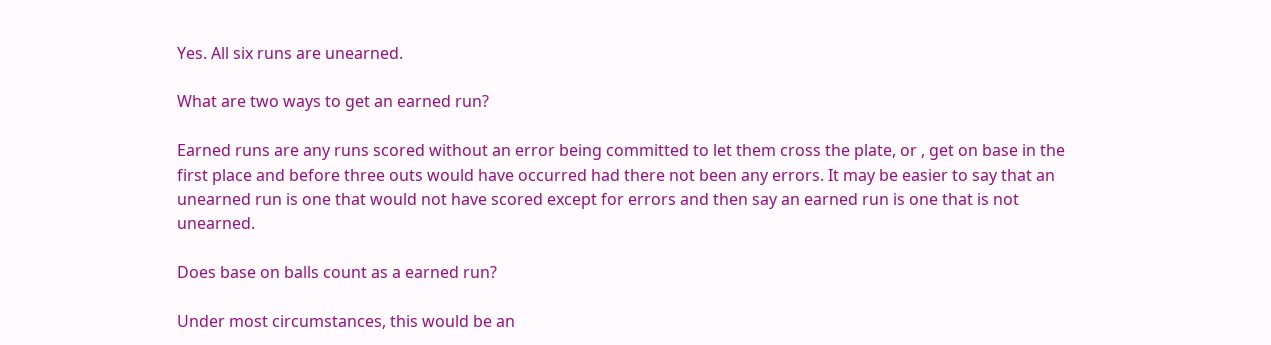Yes. All six runs are unearned.

What are two ways to get an earned run?

Earned runs are any runs scored without an error being committed to let them cross the plate, or , get on base in the first place and before three outs would have occurred had there not been any errors. It may be easier to say that an unearned run is one that would not have scored except for errors and then say an earned run is one that is not unearned.

Does base on balls count as a earned run?

Under most circumstances, this would be an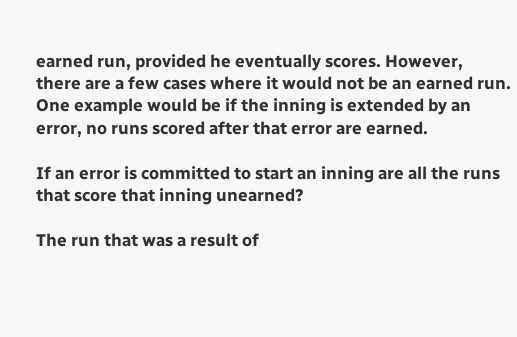earned run, provided he eventually scores. However, there are a few cases where it would not be an earned run. One example would be if the inning is extended by an error, no runs scored after that error are earned.

If an error is committed to start an inning are all the runs that score that inning unearned?

The run that was a result of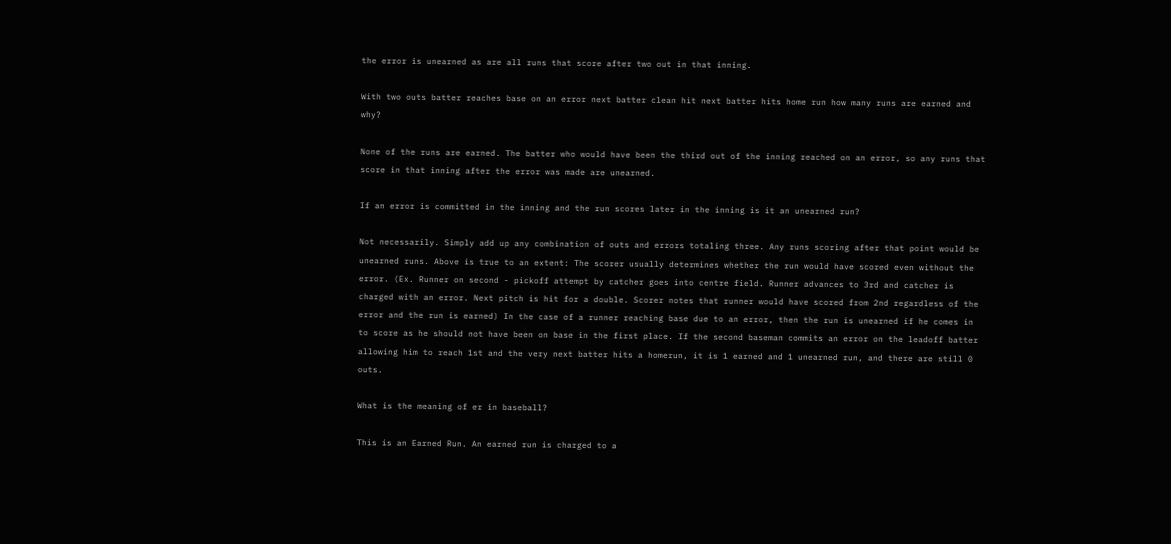the error is unearned as are all runs that score after two out in that inning.

With two outs batter reaches base on an error next batter clean hit next batter hits home run how many runs are earned and why?

None of the runs are earned. The batter who would have been the third out of the inning reached on an error, so any runs that score in that inning after the error was made are unearned.

If an error is committed in the inning and the run scores later in the inning is it an unearned run?

Not necessarily. Simply add up any combination of outs and errors totaling three. Any runs scoring after that point would be unearned runs. Above is true to an extent: The scorer usually determines whether the run would have scored even without the error. (Ex. Runner on second - pickoff attempt by catcher goes into centre field. Runner advances to 3rd and catcher is charged with an error. Next pitch is hit for a double. Scorer notes that runner would have scored from 2nd regardless of the error and the run is earned) In the case of a runner reaching base due to an error, then the run is unearned if he comes in to score as he should not have been on base in the first place. If the second baseman commits an error on the leadoff batter allowing him to reach 1st and the very next batter hits a homerun, it is 1 earned and 1 unearned run, and there are still 0 outs.

What is the meaning of er in baseball?

This is an Earned Run. An earned run is charged to a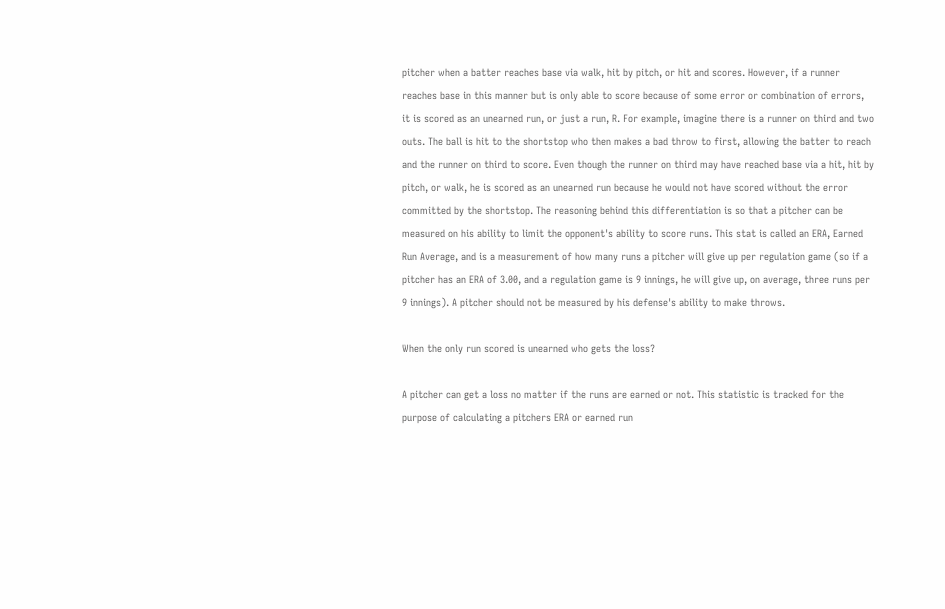pitcher when a batter reaches base via walk, hit by pitch, or hit and scores. However, if a runner reaches base in this manner but is only able to score because of some error or combination of errors, it is scored as an unearned run, or just a run, R. For example, imagine there is a runner on third and two outs. The ball is hit to the shortstop who then makes a bad throw to first, allowing the batter to reach and the runner on third to score. Even though the runner on third may have reached base via a hit, hit by pitch, or walk, he is scored as an unearned run because he would not have scored without the error committed by the shortstop. The reasoning behind this differentiation is so that a pitcher can be measured on his ability to limit the opponent's ability to score runs. This stat is called an ERA, Earned Run Average, and is a measurement of how many runs a pitcher will give up per regulation game (so if a pitcher has an ERA of 3.00, and a regulation game is 9 innings, he will give up, on average, three runs per 9 innings). A pitcher should not be measured by his defense's ability to make throws.

When the only run scored is unearned who gets the loss?

A pitcher can get a loss no matter if the runs are earned or not. This statistic is tracked for the purpose of calculating a pitchers ERA or earned run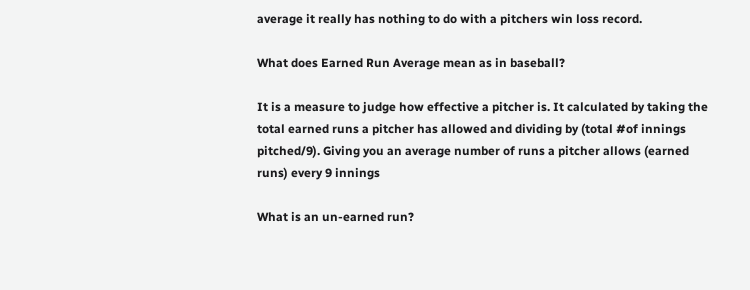average it really has nothing to do with a pitchers win loss record.

What does Earned Run Average mean as in baseball?

It is a measure to judge how effective a pitcher is. It calculated by taking the total earned runs a pitcher has allowed and dividing by (total #of innings pitched/9). Giving you an average number of runs a pitcher allows (earned runs) every 9 innings

What is an un-earned run?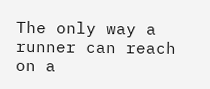The only way a runner can reach on a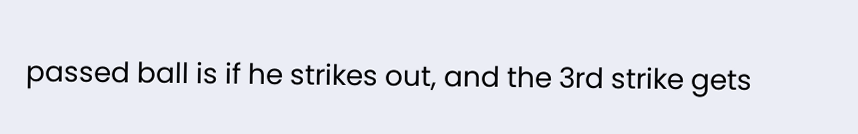passed ball is if he strikes out, and the 3rd strike gets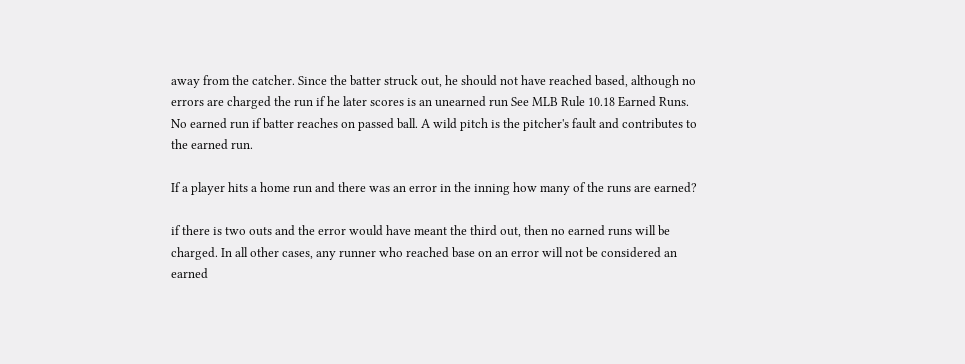away from the catcher. Since the batter struck out, he should not have reached based, although no errors are charged the run if he later scores is an unearned run See MLB Rule 10.18 Earned Runs. No earned run if batter reaches on passed ball. A wild pitch is the pitcher's fault and contributes to the earned run.

If a player hits a home run and there was an error in the inning how many of the runs are earned?

if there is two outs and the error would have meant the third out, then no earned runs will be charged. In all other cases, any runner who reached base on an error will not be considered an earned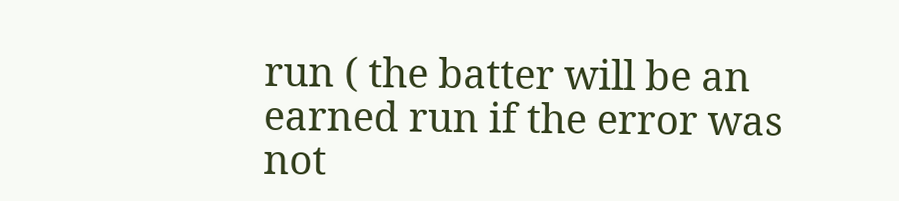run ( the batter will be an earned run if the error was not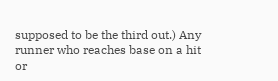supposed to be the third out.) Any runner who reaches base on a hit or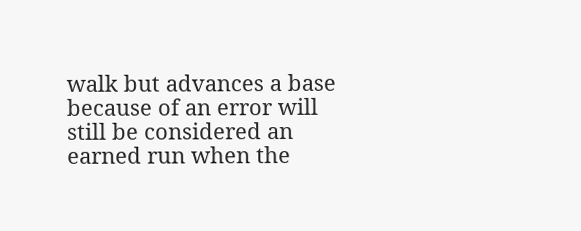walk but advances a base because of an error will still be considered an earned run when the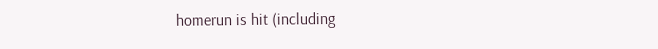homerun is hit (including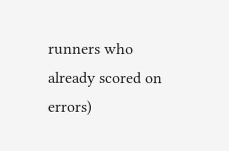runners who already scored on errors)